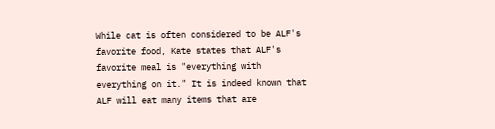While cat is often considered to be ALF's favorite food, Kate states that ALF's favorite meal is "everything with everything on it." It is indeed known that ALF will eat many items that are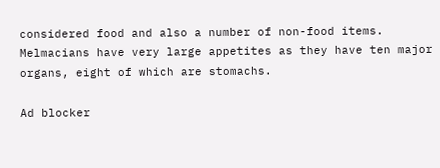considered food and also a number of non-food items. Melmacians have very large appetites as they have ten major organs, eight of which are stomachs.

Ad blocker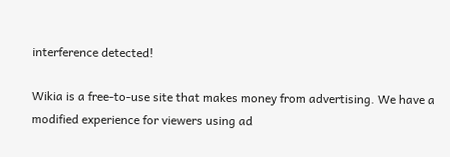interference detected!

Wikia is a free-to-use site that makes money from advertising. We have a modified experience for viewers using ad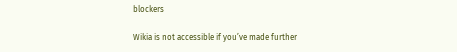blockers

Wikia is not accessible if you’ve made further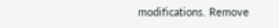modifications. Remove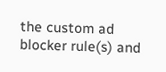the custom ad blocker rule(s) and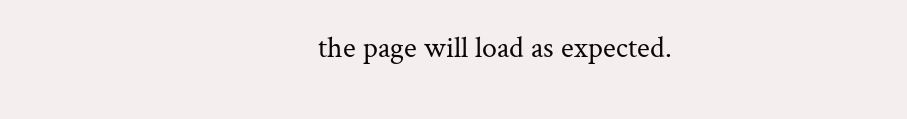the page will load as expected.